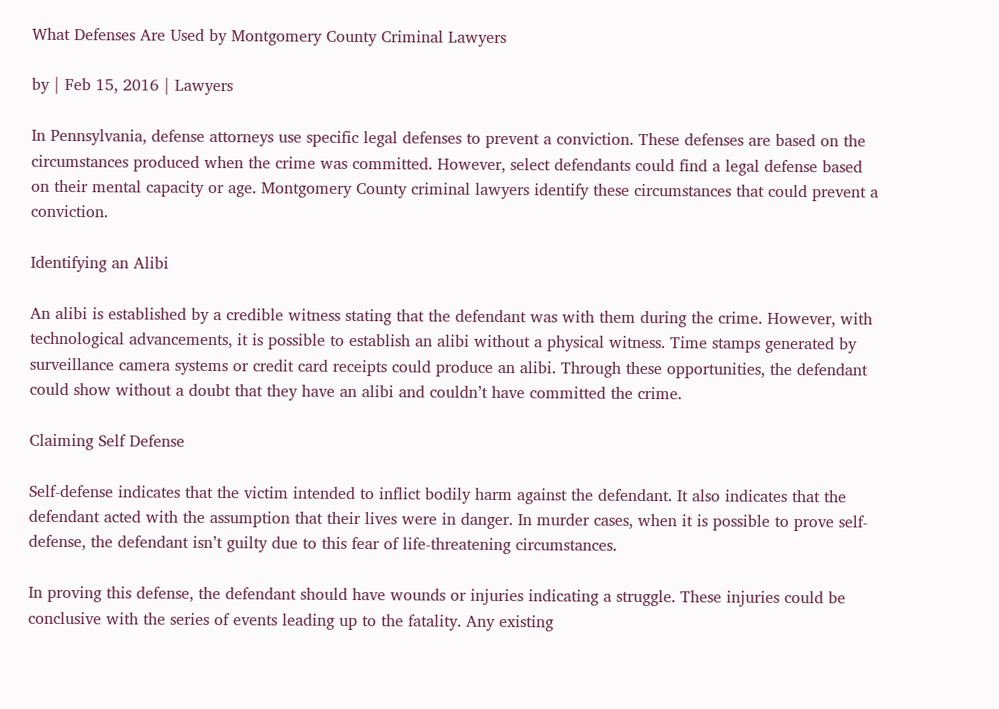What Defenses Are Used by Montgomery County Criminal Lawyers

by | Feb 15, 2016 | Lawyers

In Pennsylvania, defense attorneys use specific legal defenses to prevent a conviction. These defenses are based on the circumstances produced when the crime was committed. However, select defendants could find a legal defense based on their mental capacity or age. Montgomery County criminal lawyers identify these circumstances that could prevent a conviction.

Identifying an Alibi

An alibi is established by a credible witness stating that the defendant was with them during the crime. However, with technological advancements, it is possible to establish an alibi without a physical witness. Time stamps generated by surveillance camera systems or credit card receipts could produce an alibi. Through these opportunities, the defendant could show without a doubt that they have an alibi and couldn’t have committed the crime.

Claiming Self Defense

Self-defense indicates that the victim intended to inflict bodily harm against the defendant. It also indicates that the defendant acted with the assumption that their lives were in danger. In murder cases, when it is possible to prove self-defense, the defendant isn’t guilty due to this fear of life-threatening circumstances.

In proving this defense, the defendant should have wounds or injuries indicating a struggle. These injuries could be conclusive with the series of events leading up to the fatality. Any existing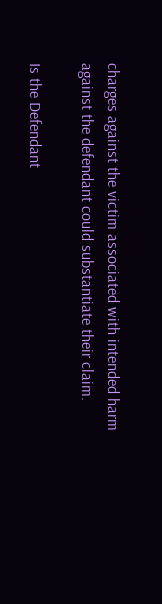charges against the victim associated with intended harm against the defendant could substantiate their claim.

Is the Defendant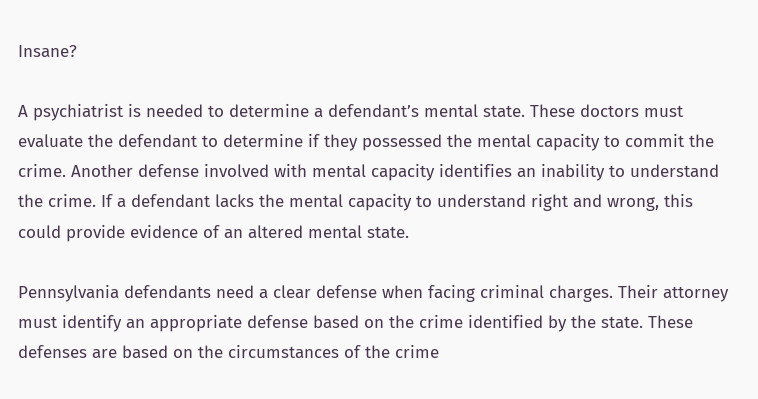Insane?

A psychiatrist is needed to determine a defendant’s mental state. These doctors must evaluate the defendant to determine if they possessed the mental capacity to commit the crime. Another defense involved with mental capacity identifies an inability to understand the crime. If a defendant lacks the mental capacity to understand right and wrong, this could provide evidence of an altered mental state.

Pennsylvania defendants need a clear defense when facing criminal charges. Their attorney must identify an appropriate defense based on the crime identified by the state. These defenses are based on the circumstances of the crime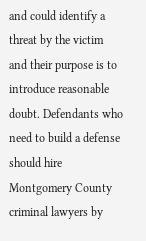and could identify a threat by the victim and their purpose is to introduce reasonable doubt. Defendants who need to build a defense should hire Montgomery County criminal lawyers by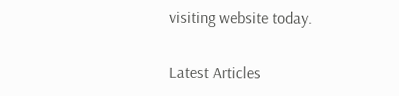visiting website today.

Latest Articles